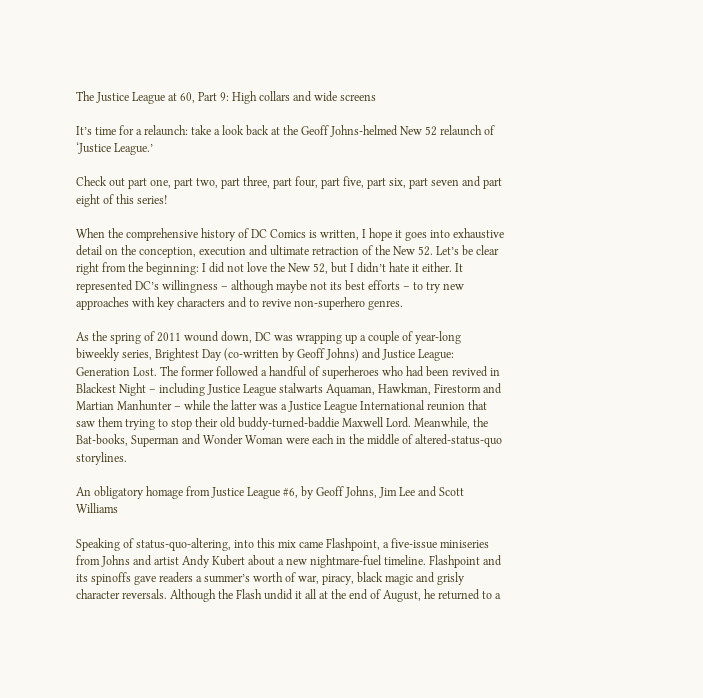The Justice League at 60, Part 9: High collars and wide screens

It’s time for a relaunch: take a look back at the Geoff Johns-helmed New 52 relaunch of ‘Justice League.’

Check out part one, part two, part three, part four, part five, part six, part seven and part eight of this series!

When the comprehensive history of DC Comics is written, I hope it goes into exhaustive detail on the conception, execution and ultimate retraction of the New 52. Let’s be clear right from the beginning: I did not love the New 52, but I didn’t hate it either. It represented DC’s willingness – although maybe not its best efforts – to try new approaches with key characters and to revive non-superhero genres.

As the spring of 2011 wound down, DC was wrapping up a couple of year-long biweekly series, Brightest Day (co-written by Geoff Johns) and Justice League: Generation Lost. The former followed a handful of superheroes who had been revived in Blackest Night – including Justice League stalwarts Aquaman, Hawkman, Firestorm and Martian Manhunter – while the latter was a Justice League International reunion that saw them trying to stop their old buddy-turned-baddie Maxwell Lord. Meanwhile, the Bat-books, Superman and Wonder Woman were each in the middle of altered-status-quo storylines.

An obligatory homage from Justice League #6, by Geoff Johns, Jim Lee and Scott Williams

Speaking of status-quo-altering, into this mix came Flashpoint, a five-issue miniseries from Johns and artist Andy Kubert about a new nightmare-fuel timeline. Flashpoint and its spinoffs gave readers a summer’s worth of war, piracy, black magic and grisly character reversals. Although the Flash undid it all at the end of August, he returned to a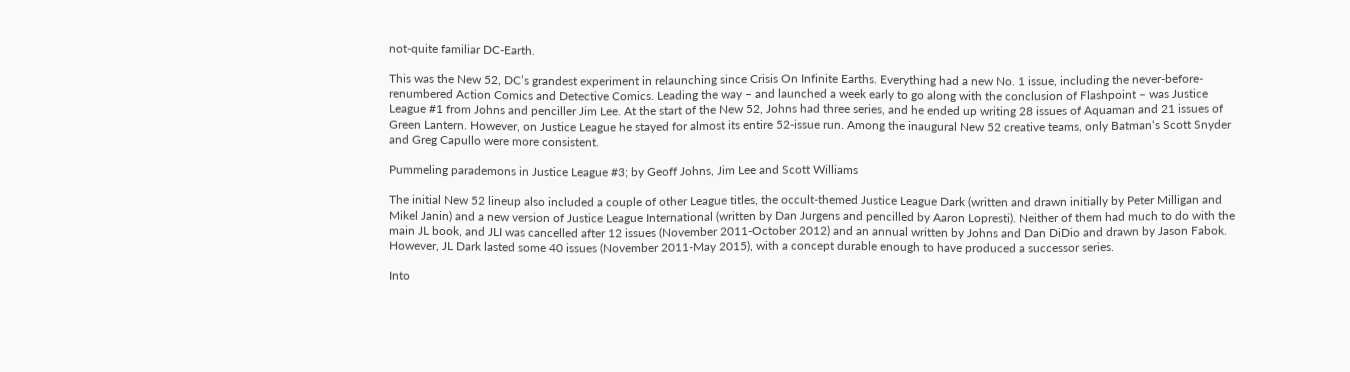not-quite familiar DC-Earth.

This was the New 52, DC’s grandest experiment in relaunching since Crisis On Infinite Earths. Everything had a new No. 1 issue, including the never-before-renumbered Action Comics and Detective Comics. Leading the way – and launched a week early to go along with the conclusion of Flashpoint – was Justice League #1 from Johns and penciller Jim Lee. At the start of the New 52, Johns had three series, and he ended up writing 28 issues of Aquaman and 21 issues of Green Lantern. However, on Justice League he stayed for almost its entire 52-issue run. Among the inaugural New 52 creative teams, only Batman‘s Scott Snyder and Greg Capullo were more consistent.

Pummeling parademons in Justice League #3; by Geoff Johns, Jim Lee and Scott Williams

The initial New 52 lineup also included a couple of other League titles, the occult-themed Justice League Dark (written and drawn initially by Peter Milligan and Mikel Janin) and a new version of Justice League International (written by Dan Jurgens and pencilled by Aaron Lopresti). Neither of them had much to do with the main JL book, and JLI was cancelled after 12 issues (November 2011-October 2012) and an annual written by Johns and Dan DiDio and drawn by Jason Fabok. However, JL Dark lasted some 40 issues (November 2011-May 2015), with a concept durable enough to have produced a successor series.

Into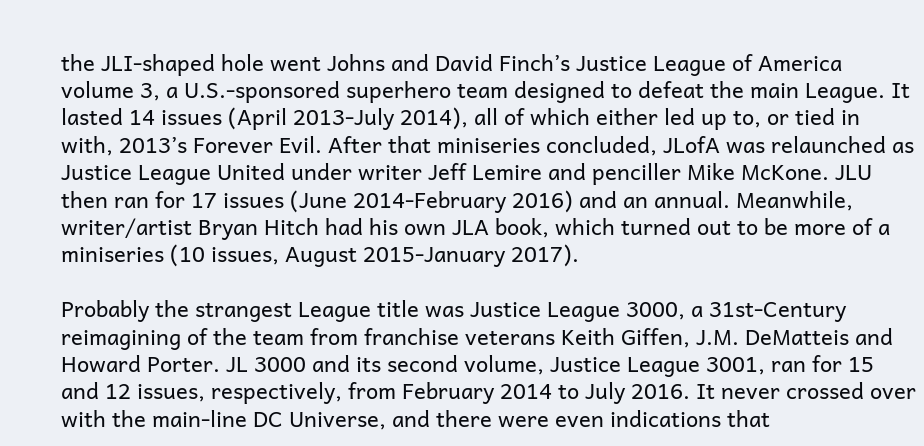the JLI-shaped hole went Johns and David Finch’s Justice League of America volume 3, a U.S.-sponsored superhero team designed to defeat the main League. It lasted 14 issues (April 2013-July 2014), all of which either led up to, or tied in with, 2013’s Forever Evil. After that miniseries concluded, JLofA was relaunched as Justice League United under writer Jeff Lemire and penciller Mike McKone. JLU then ran for 17 issues (June 2014-February 2016) and an annual. Meanwhile, writer/artist Bryan Hitch had his own JLA book, which turned out to be more of a miniseries (10 issues, August 2015-January 2017).

Probably the strangest League title was Justice League 3000, a 31st-Century reimagining of the team from franchise veterans Keith Giffen, J.M. DeMatteis and Howard Porter. JL 3000 and its second volume, Justice League 3001, ran for 15 and 12 issues, respectively, from February 2014 to July 2016. It never crossed over with the main-line DC Universe, and there were even indications that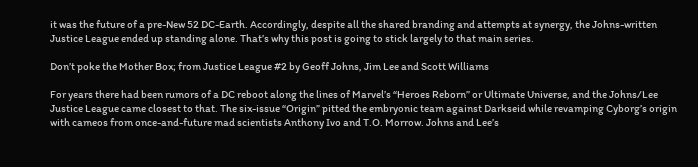it was the future of a pre-New 52 DC-Earth. Accordingly, despite all the shared branding and attempts at synergy, the Johns-written Justice League ended up standing alone. That’s why this post is going to stick largely to that main series.

Don’t poke the Mother Box; from Justice League #2 by Geoff Johns, Jim Lee and Scott Williams

For years there had been rumors of a DC reboot along the lines of Marvel’s “Heroes Reborn” or Ultimate Universe, and the Johns/Lee Justice League came closest to that. The six-issue “Origin” pitted the embryonic team against Darkseid while revamping Cyborg’s origin with cameos from once-and-future mad scientists Anthony Ivo and T.O. Morrow. Johns and Lee’s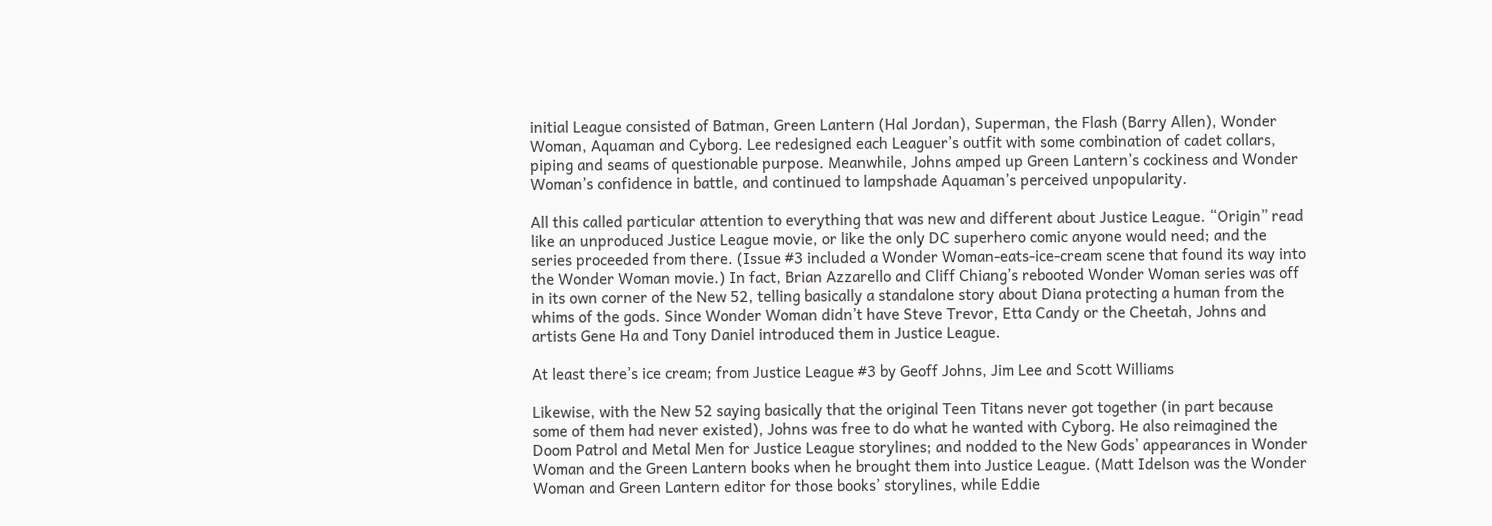initial League consisted of Batman, Green Lantern (Hal Jordan), Superman, the Flash (Barry Allen), Wonder Woman, Aquaman and Cyborg. Lee redesigned each Leaguer’s outfit with some combination of cadet collars, piping and seams of questionable purpose. Meanwhile, Johns amped up Green Lantern’s cockiness and Wonder Woman’s confidence in battle, and continued to lampshade Aquaman’s perceived unpopularity.

All this called particular attention to everything that was new and different about Justice League. “Origin” read like an unproduced Justice League movie, or like the only DC superhero comic anyone would need; and the series proceeded from there. (Issue #3 included a Wonder Woman-eats-ice-cream scene that found its way into the Wonder Woman movie.) In fact, Brian Azzarello and Cliff Chiang’s rebooted Wonder Woman series was off in its own corner of the New 52, telling basically a standalone story about Diana protecting a human from the whims of the gods. Since Wonder Woman didn’t have Steve Trevor, Etta Candy or the Cheetah, Johns and artists Gene Ha and Tony Daniel introduced them in Justice League.

At least there’s ice cream; from Justice League #3 by Geoff Johns, Jim Lee and Scott Williams

Likewise, with the New 52 saying basically that the original Teen Titans never got together (in part because some of them had never existed), Johns was free to do what he wanted with Cyborg. He also reimagined the Doom Patrol and Metal Men for Justice League storylines; and nodded to the New Gods’ appearances in Wonder Woman and the Green Lantern books when he brought them into Justice League. (Matt Idelson was the Wonder Woman and Green Lantern editor for those books’ storylines, while Eddie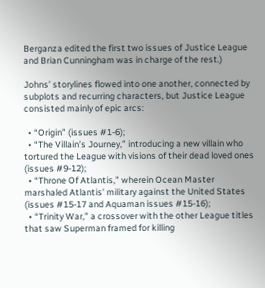Berganza edited the first two issues of Justice League and Brian Cunningham was in charge of the rest.)

Johns’ storylines flowed into one another, connected by subplots and recurring characters, but Justice League consisted mainly of epic arcs:

  • “Origin” (issues #1-6);
  • “The Villain’s Journey,” introducing a new villain who tortured the League with visions of their dead loved ones (issues #9-12);
  • “Throne Of Atlantis,” wherein Ocean Master marshaled Atlantis’ military against the United States (issues #15-17 and Aquaman issues #15-16);
  • “Trinity War,” a crossover with the other League titles that saw Superman framed for killing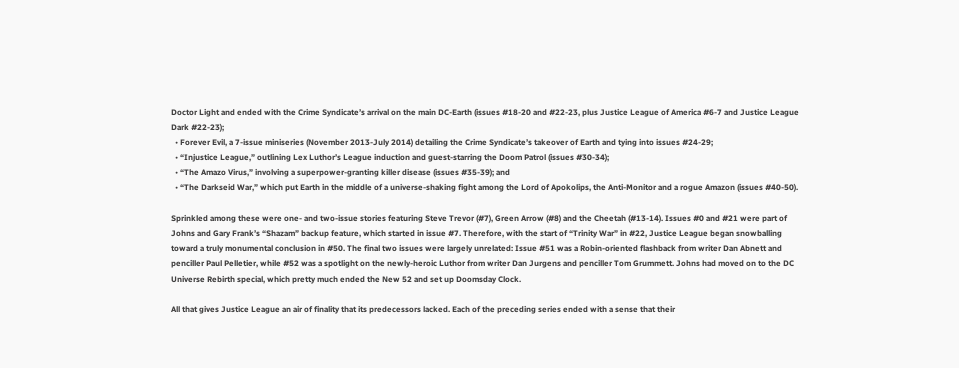Doctor Light and ended with the Crime Syndicate’s arrival on the main DC-Earth (issues #18-20 and #22-23, plus Justice League of America #6-7 and Justice League Dark #22-23);
  • Forever Evil, a 7-issue miniseries (November 2013-July 2014) detailing the Crime Syndicate’s takeover of Earth and tying into issues #24-29;
  • “Injustice League,” outlining Lex Luthor’s League induction and guest-starring the Doom Patrol (issues #30-34);
  • “The Amazo Virus,” involving a superpower-granting killer disease (issues #35-39); and
  • “The Darkseid War,” which put Earth in the middle of a universe-shaking fight among the Lord of Apokolips, the Anti-Monitor and a rogue Amazon (issues #40-50).

Sprinkled among these were one- and two-issue stories featuring Steve Trevor (#7), Green Arrow (#8) and the Cheetah (#13-14). Issues #0 and #21 were part of Johns and Gary Frank’s “Shazam” backup feature, which started in issue #7. Therefore, with the start of “Trinity War” in #22, Justice League began snowballing toward a truly monumental conclusion in #50. The final two issues were largely unrelated: Issue #51 was a Robin-oriented flashback from writer Dan Abnett and penciller Paul Pelletier, while #52 was a spotlight on the newly-heroic Luthor from writer Dan Jurgens and penciller Tom Grummett. Johns had moved on to the DC Universe Rebirth special, which pretty much ended the New 52 and set up Doomsday Clock.

All that gives Justice League an air of finality that its predecessors lacked. Each of the preceding series ended with a sense that their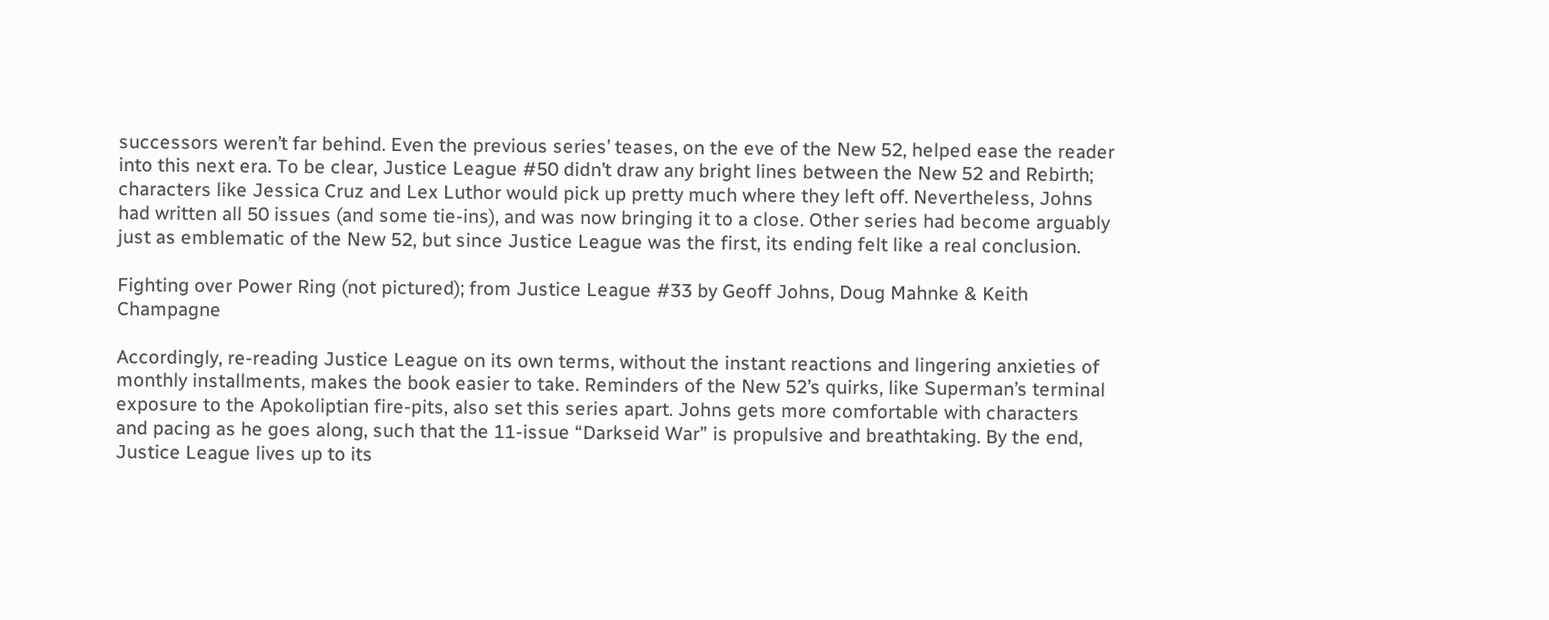successors weren’t far behind. Even the previous series’ teases, on the eve of the New 52, helped ease the reader into this next era. To be clear, Justice League #50 didn’t draw any bright lines between the New 52 and Rebirth; characters like Jessica Cruz and Lex Luthor would pick up pretty much where they left off. Nevertheless, Johns had written all 50 issues (and some tie-ins), and was now bringing it to a close. Other series had become arguably just as emblematic of the New 52, but since Justice League was the first, its ending felt like a real conclusion.

Fighting over Power Ring (not pictured); from Justice League #33 by Geoff Johns, Doug Mahnke & Keith Champagne

Accordingly, re-reading Justice League on its own terms, without the instant reactions and lingering anxieties of monthly installments, makes the book easier to take. Reminders of the New 52’s quirks, like Superman’s terminal exposure to the Apokoliptian fire-pits, also set this series apart. Johns gets more comfortable with characters and pacing as he goes along, such that the 11-issue “Darkseid War” is propulsive and breathtaking. By the end, Justice League lives up to its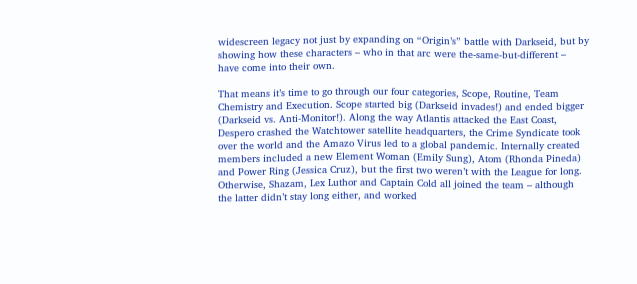widescreen legacy not just by expanding on “Origin’s” battle with Darkseid, but by showing how these characters – who in that arc were the-same-but-different – have come into their own.

That means it’s time to go through our four categories, Scope, Routine, Team Chemistry and Execution. Scope started big (Darkseid invades!) and ended bigger (Darkseid vs. Anti-Monitor!). Along the way Atlantis attacked the East Coast, Despero crashed the Watchtower satellite headquarters, the Crime Syndicate took over the world and the Amazo Virus led to a global pandemic. Internally created members included a new Element Woman (Emily Sung), Atom (Rhonda Pineda) and Power Ring (Jessica Cruz), but the first two weren’t with the League for long. Otherwise, Shazam, Lex Luthor and Captain Cold all joined the team – although the latter didn’t stay long either, and worked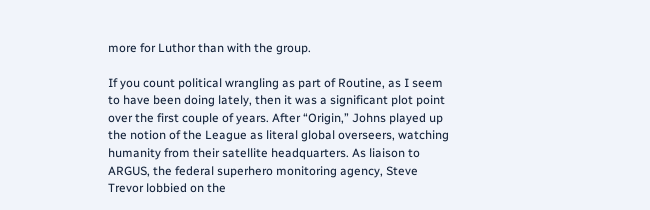more for Luthor than with the group.

If you count political wrangling as part of Routine, as I seem to have been doing lately, then it was a significant plot point over the first couple of years. After “Origin,” Johns played up the notion of the League as literal global overseers, watching humanity from their satellite headquarters. As liaison to ARGUS, the federal superhero monitoring agency, Steve Trevor lobbied on the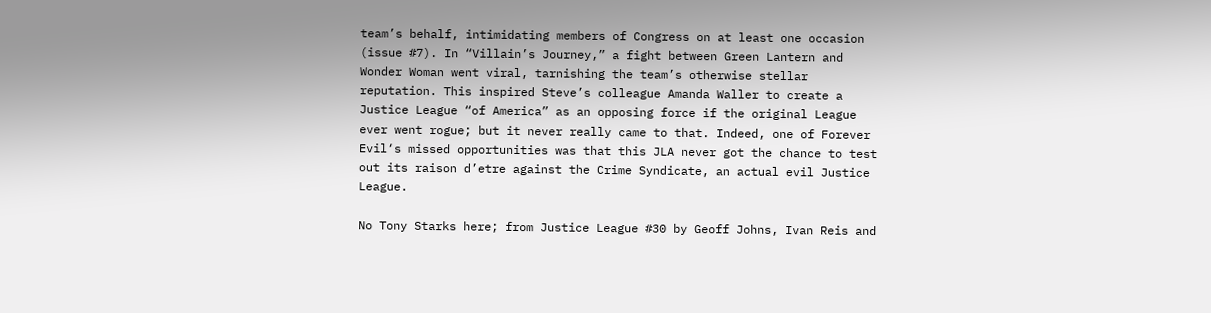team’s behalf, intimidating members of Congress on at least one occasion (issue #7). In “Villain’s Journey,” a fight between Green Lantern and Wonder Woman went viral, tarnishing the team’s otherwise stellar reputation. This inspired Steve’s colleague Amanda Waller to create a Justice League “of America” as an opposing force if the original League ever went rogue; but it never really came to that. Indeed, one of Forever Evil‘s missed opportunities was that this JLA never got the chance to test out its raison d’etre against the Crime Syndicate, an actual evil Justice League.

No Tony Starks here; from Justice League #30 by Geoff Johns, Ivan Reis and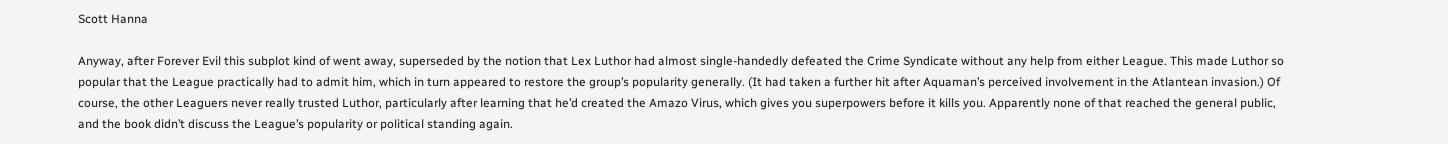Scott Hanna

Anyway, after Forever Evil this subplot kind of went away, superseded by the notion that Lex Luthor had almost single-handedly defeated the Crime Syndicate without any help from either League. This made Luthor so popular that the League practically had to admit him, which in turn appeared to restore the group’s popularity generally. (It had taken a further hit after Aquaman’s perceived involvement in the Atlantean invasion.) Of course, the other Leaguers never really trusted Luthor, particularly after learning that he’d created the Amazo Virus, which gives you superpowers before it kills you. Apparently none of that reached the general public, and the book didn’t discuss the League’s popularity or political standing again.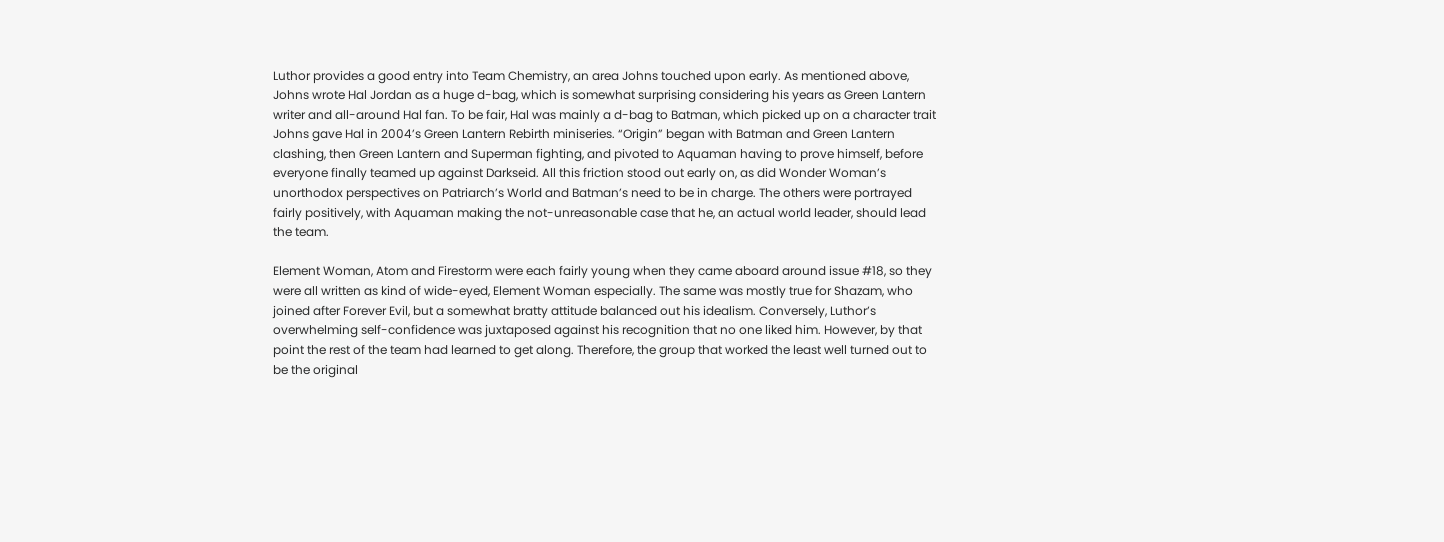Luthor provides a good entry into Team Chemistry, an area Johns touched upon early. As mentioned above, Johns wrote Hal Jordan as a huge d-bag, which is somewhat surprising considering his years as Green Lantern writer and all-around Hal fan. To be fair, Hal was mainly a d-bag to Batman, which picked up on a character trait Johns gave Hal in 2004’s Green Lantern Rebirth miniseries. “Origin” began with Batman and Green Lantern clashing, then Green Lantern and Superman fighting, and pivoted to Aquaman having to prove himself, before everyone finally teamed up against Darkseid. All this friction stood out early on, as did Wonder Woman’s unorthodox perspectives on Patriarch’s World and Batman’s need to be in charge. The others were portrayed fairly positively, with Aquaman making the not-unreasonable case that he, an actual world leader, should lead the team.

Element Woman, Atom and Firestorm were each fairly young when they came aboard around issue #18, so they were all written as kind of wide-eyed, Element Woman especially. The same was mostly true for Shazam, who joined after Forever Evil, but a somewhat bratty attitude balanced out his idealism. Conversely, Luthor’s overwhelming self-confidence was juxtaposed against his recognition that no one liked him. However, by that point the rest of the team had learned to get along. Therefore, the group that worked the least well turned out to be the original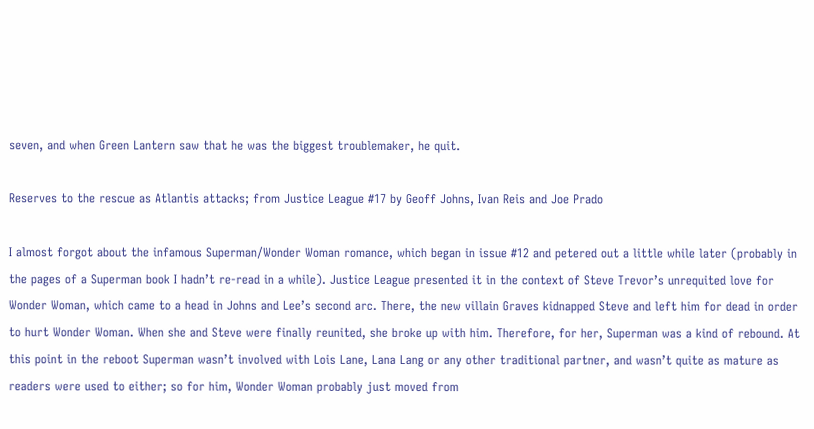seven, and when Green Lantern saw that he was the biggest troublemaker, he quit.

Reserves to the rescue as Atlantis attacks; from Justice League #17 by Geoff Johns, Ivan Reis and Joe Prado

I almost forgot about the infamous Superman/Wonder Woman romance, which began in issue #12 and petered out a little while later (probably in the pages of a Superman book I hadn’t re-read in a while). Justice League presented it in the context of Steve Trevor’s unrequited love for Wonder Woman, which came to a head in Johns and Lee’s second arc. There, the new villain Graves kidnapped Steve and left him for dead in order to hurt Wonder Woman. When she and Steve were finally reunited, she broke up with him. Therefore, for her, Superman was a kind of rebound. At this point in the reboot Superman wasn’t involved with Lois Lane, Lana Lang or any other traditional partner, and wasn’t quite as mature as readers were used to either; so for him, Wonder Woman probably just moved from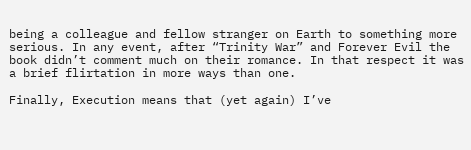being a colleague and fellow stranger on Earth to something more serious. In any event, after “Trinity War” and Forever Evil the book didn’t comment much on their romance. In that respect it was a brief flirtation in more ways than one.

Finally, Execution means that (yet again) I’ve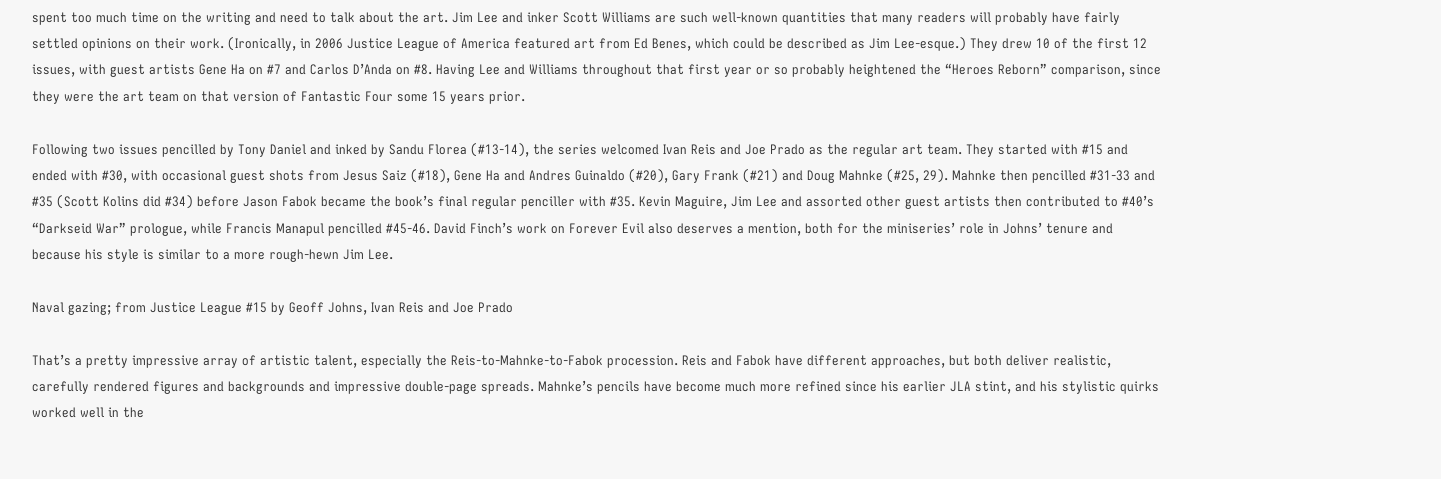spent too much time on the writing and need to talk about the art. Jim Lee and inker Scott Williams are such well-known quantities that many readers will probably have fairly settled opinions on their work. (Ironically, in 2006 Justice League of America featured art from Ed Benes, which could be described as Jim Lee-esque.) They drew 10 of the first 12 issues, with guest artists Gene Ha on #7 and Carlos D’Anda on #8. Having Lee and Williams throughout that first year or so probably heightened the “Heroes Reborn” comparison, since they were the art team on that version of Fantastic Four some 15 years prior.

Following two issues pencilled by Tony Daniel and inked by Sandu Florea (#13-14), the series welcomed Ivan Reis and Joe Prado as the regular art team. They started with #15 and ended with #30, with occasional guest shots from Jesus Saiz (#18), Gene Ha and Andres Guinaldo (#20), Gary Frank (#21) and Doug Mahnke (#25, 29). Mahnke then pencilled #31-33 and #35 (Scott Kolins did #34) before Jason Fabok became the book’s final regular penciller with #35. Kevin Maguire, Jim Lee and assorted other guest artists then contributed to #40’s “Darkseid War” prologue, while Francis Manapul pencilled #45-46. David Finch’s work on Forever Evil also deserves a mention, both for the miniseries’ role in Johns’ tenure and because his style is similar to a more rough-hewn Jim Lee.

Naval gazing; from Justice League #15 by Geoff Johns, Ivan Reis and Joe Prado

That’s a pretty impressive array of artistic talent, especially the Reis-to-Mahnke-to-Fabok procession. Reis and Fabok have different approaches, but both deliver realistic, carefully rendered figures and backgrounds and impressive double-page spreads. Mahnke’s pencils have become much more refined since his earlier JLA stint, and his stylistic quirks worked well in the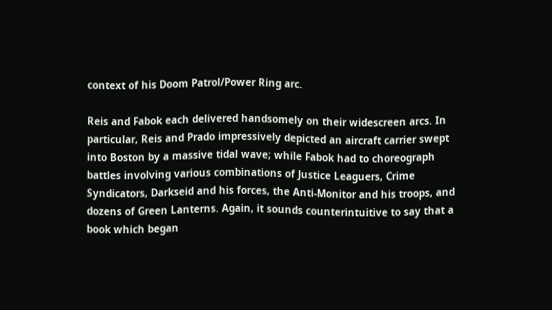context of his Doom Patrol/Power Ring arc.

Reis and Fabok each delivered handsomely on their widescreen arcs. In particular, Reis and Prado impressively depicted an aircraft carrier swept into Boston by a massive tidal wave; while Fabok had to choreograph battles involving various combinations of Justice Leaguers, Crime Syndicators, Darkseid and his forces, the Anti-Monitor and his troops, and dozens of Green Lanterns. Again, it sounds counterintuitive to say that a book which began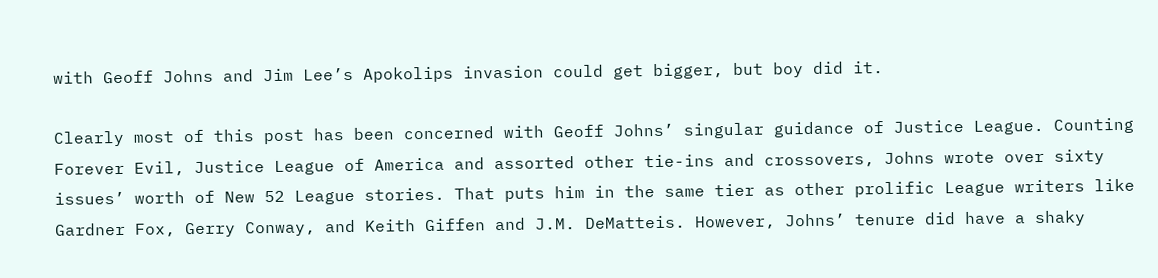with Geoff Johns and Jim Lee’s Apokolips invasion could get bigger, but boy did it.

Clearly most of this post has been concerned with Geoff Johns’ singular guidance of Justice League. Counting Forever Evil, Justice League of America and assorted other tie-ins and crossovers, Johns wrote over sixty issues’ worth of New 52 League stories. That puts him in the same tier as other prolific League writers like Gardner Fox, Gerry Conway, and Keith Giffen and J.M. DeMatteis. However, Johns’ tenure did have a shaky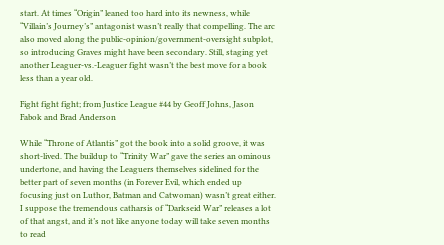start. At times “Origin” leaned too hard into its newness, while “Villain’s Journey’s” antagonist wasn’t really that compelling. The arc also moved along the public-opinion/government-oversight subplot, so introducing Graves might have been secondary. Still, staging yet another Leaguer-vs.-Leaguer fight wasn’t the best move for a book less than a year old.

Fight fight fight; from Justice League #44 by Geoff Johns, Jason Fabok and Brad Anderson

While “Throne of Atlantis” got the book into a solid groove, it was short-lived. The buildup to “Trinity War” gave the series an ominous undertone, and having the Leaguers themselves sidelined for the better part of seven months (in Forever Evil, which ended up focusing just on Luthor, Batman and Catwoman) wasn’t great either. I suppose the tremendous catharsis of “Darkseid War” releases a lot of that angst, and it’s not like anyone today will take seven months to read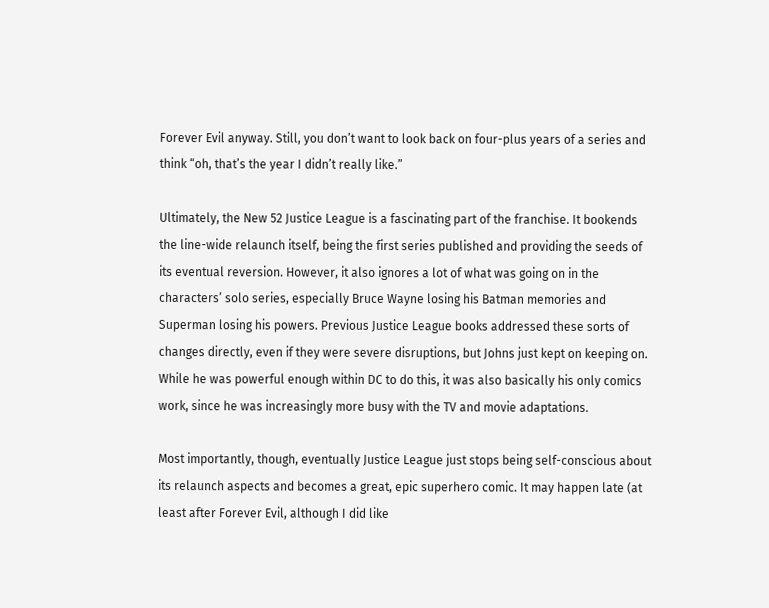Forever Evil anyway. Still, you don’t want to look back on four-plus years of a series and think “oh, that’s the year I didn’t really like.”

Ultimately, the New 52 Justice League is a fascinating part of the franchise. It bookends the line-wide relaunch itself, being the first series published and providing the seeds of its eventual reversion. However, it also ignores a lot of what was going on in the characters’ solo series, especially Bruce Wayne losing his Batman memories and Superman losing his powers. Previous Justice League books addressed these sorts of changes directly, even if they were severe disruptions, but Johns just kept on keeping on. While he was powerful enough within DC to do this, it was also basically his only comics work, since he was increasingly more busy with the TV and movie adaptations.

Most importantly, though, eventually Justice League just stops being self-conscious about its relaunch aspects and becomes a great, epic superhero comic. It may happen late (at least after Forever Evil, although I did like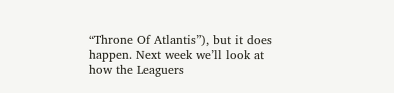“Throne Of Atlantis”), but it does happen. Next week we’ll look at how the Leaguers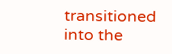transitioned into the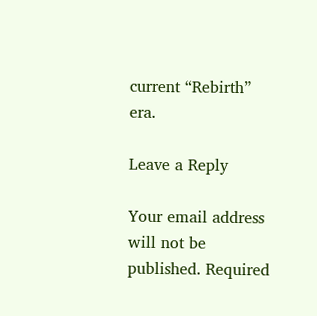current “Rebirth” era.

Leave a Reply

Your email address will not be published. Required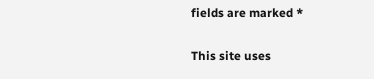fields are marked *

This site uses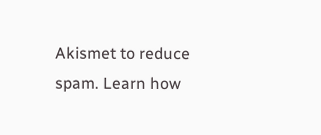Akismet to reduce spam. Learn how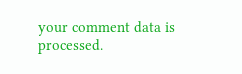your comment data is processed.